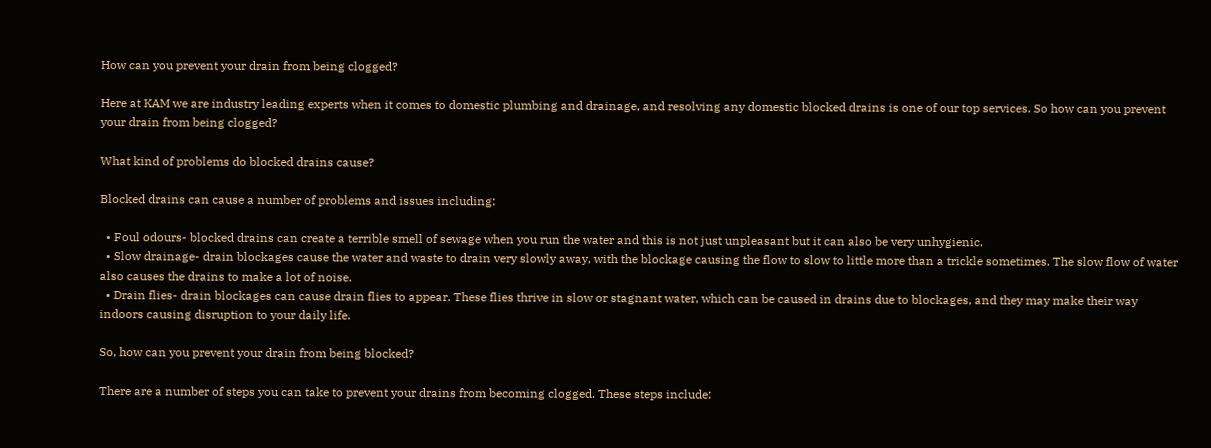How can you prevent your drain from being clogged?

Here at KAM we are industry leading experts when it comes to domestic plumbing and drainage, and resolving any domestic blocked drains is one of our top services. So how can you prevent your drain from being clogged?

What kind of problems do blocked drains cause?

Blocked drains can cause a number of problems and issues including:

  • Foul odours- blocked drains can create a terrible smell of sewage when you run the water and this is not just unpleasant but it can also be very unhygienic.
  • Slow drainage- drain blockages cause the water and waste to drain very slowly away, with the blockage causing the flow to slow to little more than a trickle sometimes. The slow flow of water also causes the drains to make a lot of noise.
  • Drain flies- drain blockages can cause drain flies to appear. These flies thrive in slow or stagnant water, which can be caused in drains due to blockages, and they may make their way indoors causing disruption to your daily life.

So, how can you prevent your drain from being blocked?

There are a number of steps you can take to prevent your drains from becoming clogged. These steps include: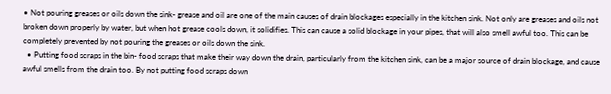• Not pouring greases or oils down the sink- grease and oil are one of the main causes of drain blockages especially in the kitchen sink. Not only are greases and oils not broken down properly by water, but when hot grease cools down, it solidifies. This can cause a solid blockage in your pipes, that will also smell awful too. This can be completely prevented by not pouring the greases or oils down the sink.
  • Putting food scraps in the bin- food scraps that make their way down the drain, particularly from the kitchen sink, can be a major source of drain blockage, and cause awful smells from the drain too. By not putting food scraps down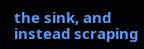the sink, and instead scraping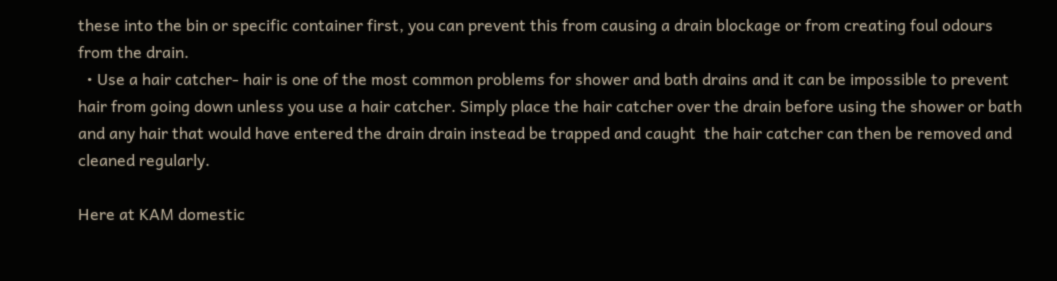these into the bin or specific container first, you can prevent this from causing a drain blockage or from creating foul odours from the drain.
  • Use a hair catcher- hair is one of the most common problems for shower and bath drains and it can be impossible to prevent hair from going down unless you use a hair catcher. Simply place the hair catcher over the drain before using the shower or bath and any hair that would have entered the drain drain instead be trapped and caught  the hair catcher can then be removed and cleaned regularly.

Here at KAM domestic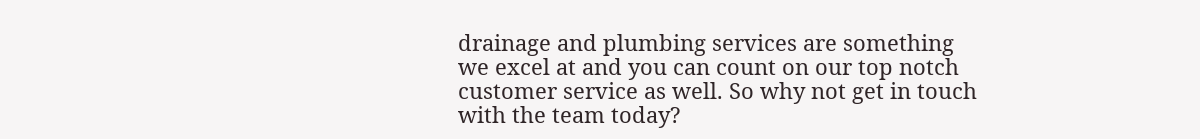drainage and plumbing services are something we excel at and you can count on our top notch customer service as well. So why not get in touch with the team today?